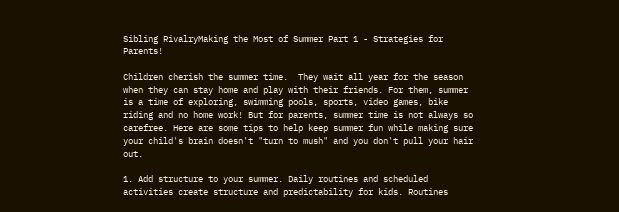Sibling RivalryMaking the Most of Summer Part 1 - Strategies for Parents!

Children cherish the summer time.  They wait all year for the season when they can stay home and play with their friends. For them, summer is a time of exploring, swimming pools, sports, video games, bike riding and no home work! But for parents, summer time is not always so carefree. Here are some tips to help keep summer fun while making sure your child's brain doesn't "turn to mush" and you don't pull your hair out.

1. Add structure to your summer. Daily routines and scheduled activities create structure and predictability for kids. Routines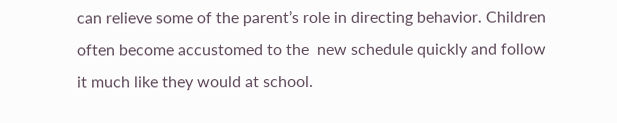can relieve some of the parent’s role in directing behavior. Children often become accustomed to the  new schedule quickly and follow it much like they would at school.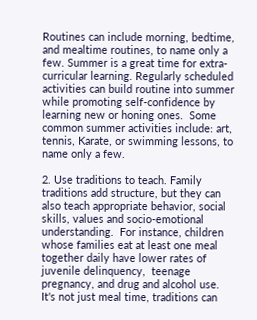Routines can include morning, bedtime, and mealtime routines, to name only a few. Summer is a great time for extra-curricular learning. Regularly scheduled activities can build routine into summer while promoting self-confidence by learning new or honing ones.  Some common summer activities include: art, tennis, Karate, or swimming lessons, to name only a few.

2. Use traditions to teach. Family traditions add structure, but they can also teach appropriate behavior, social skills, values and socio-emotional understanding.  For instance, children whose families eat at least one meal together daily have lower rates of juvenile delinquency,  teenage pregnancy, and drug and alcohol use. It's not just meal time, traditions can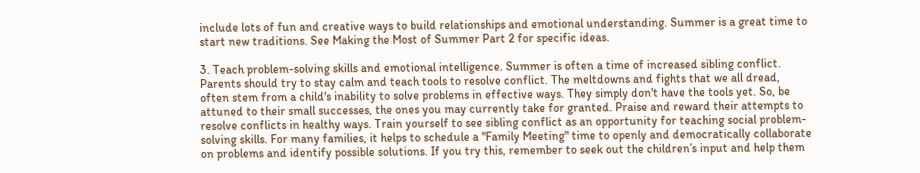include lots of fun and creative ways to build relationships and emotional understanding. Summer is a great time to start new traditions. See Making the Most of Summer Part 2 for specific ideas.

3. Teach problem-solving skills and emotional intelligence. Summer is often a time of increased sibling conflict. Parents should try to stay calm and teach tools to resolve conflict. The meltdowns and fights that we all dread, often stem from a child's inability to solve problems in effective ways. They simply don't have the tools yet. So, be attuned to their small successes, the ones you may currently take for granted. Praise and reward their attempts to resolve conflicts in healthy ways. Train yourself to see sibling conflict as an opportunity for teaching social problem-solving skills. For many families, it helps to schedule a "Family Meeting" time to openly and democratically collaborate on problems and identify possible solutions. If you try this, remember to seek out the children’s input and help them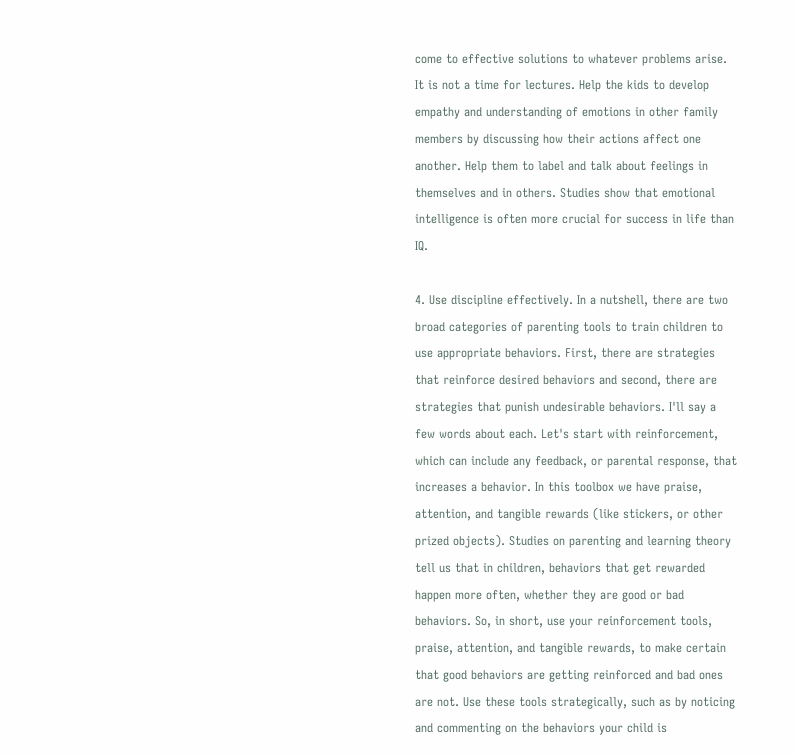come to effective solutions to whatever problems arise. It is not a time for lectures. Help the kids to develop empathy and understanding of emotions in other family members by discussing how their actions affect one another. Help them to label and talk about feelings in themselves and in others. Studies show that emotional intelligence is often more crucial for success in life than IQ.

4. Use discipline effectively. In a nutshell, there are two broad categories of parenting tools to train children to use appropriate behaviors. First, there are strategies that reinforce desired behaviors and second, there are strategies that punish undesirable behaviors. I'll say a few words about each. Let's start with reinforcement, which can include any feedback, or parental response, that increases a behavior. In this toolbox we have praise, attention, and tangible rewards (like stickers, or other prized objects). Studies on parenting and learning theory tell us that in children, behaviors that get rewarded happen more often, whether they are good or bad behaviors. So, in short, use your reinforcement tools, praise, attention, and tangible rewards, to make certain that good behaviors are getting reinforced and bad ones are not. Use these tools strategically, such as by noticing and commenting on the behaviors your child is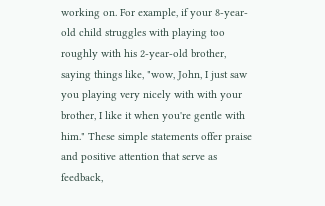working on. For example, if your 8-year-old child struggles with playing too roughly with his 2-year-old brother, saying things like, "wow, John, I just saw you playing very nicely with with your brother, I like it when you're gentle with him." These simple statements offer praise and positive attention that serve as feedback,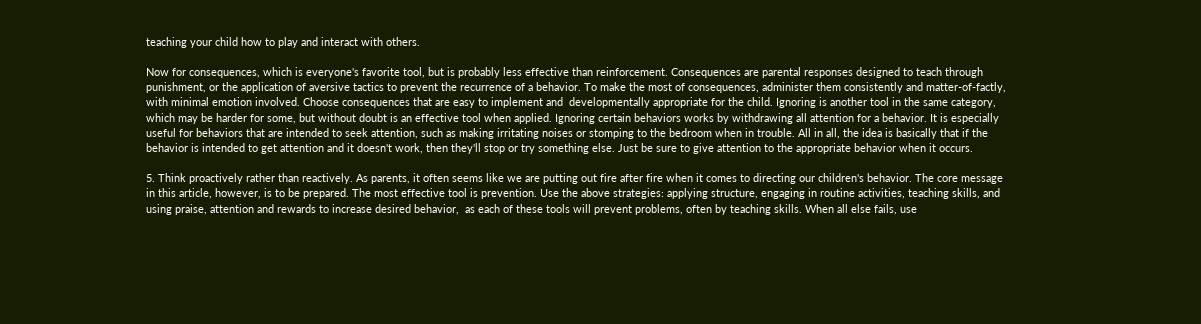teaching your child how to play and interact with others.

Now for consequences, which is everyone's favorite tool, but is probably less effective than reinforcement. Consequences are parental responses designed to teach through punishment, or the application of aversive tactics to prevent the recurrence of a behavior. To make the most of consequences, administer them consistently and matter-of-factly, with minimal emotion involved. Choose consequences that are easy to implement and  developmentally appropriate for the child. Ignoring is another tool in the same category, which may be harder for some, but without doubt is an effective tool when applied. Ignoring certain behaviors works by withdrawing all attention for a behavior. It is especially useful for behaviors that are intended to seek attention, such as making irritating noises or stomping to the bedroom when in trouble. All in all, the idea is basically that if the behavior is intended to get attention and it doesn't work, then they'll stop or try something else. Just be sure to give attention to the appropriate behavior when it occurs.

5. Think proactively rather than reactively. As parents, it often seems like we are putting out fire after fire when it comes to directing our children's behavior. The core message in this article, however, is to be prepared. The most effective tool is prevention. Use the above strategies: applying structure, engaging in routine activities, teaching skills, and using praise, attention and rewards to increase desired behavior,  as each of these tools will prevent problems, often by teaching skills. When all else fails, use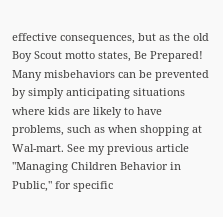effective consequences, but as the old Boy Scout motto states, Be Prepared! Many misbehaviors can be prevented by simply anticipating situations where kids are likely to have problems, such as when shopping at Wal-mart. See my previous article  "Managing Children Behavior in Public," for specific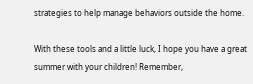strategies to help manage behaviors outside the home.

With these tools and a little luck, I hope you have a great summer with your children! Remember,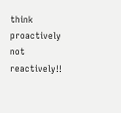think proactively not reactively!!